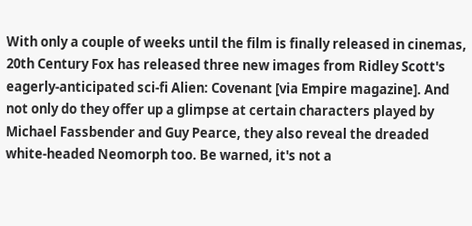With only a couple of weeks until the film is finally released in cinemas, 20th Century Fox has released three new images from Ridley Scott's eagerly-anticipated sci-fi Alien: Covenant [via Empire magazine]. And not only do they offer up a glimpse at certain characters played by Michael Fassbender and Guy Pearce, they also reveal the dreaded white-headed Neomorph too. Be warned, it's not a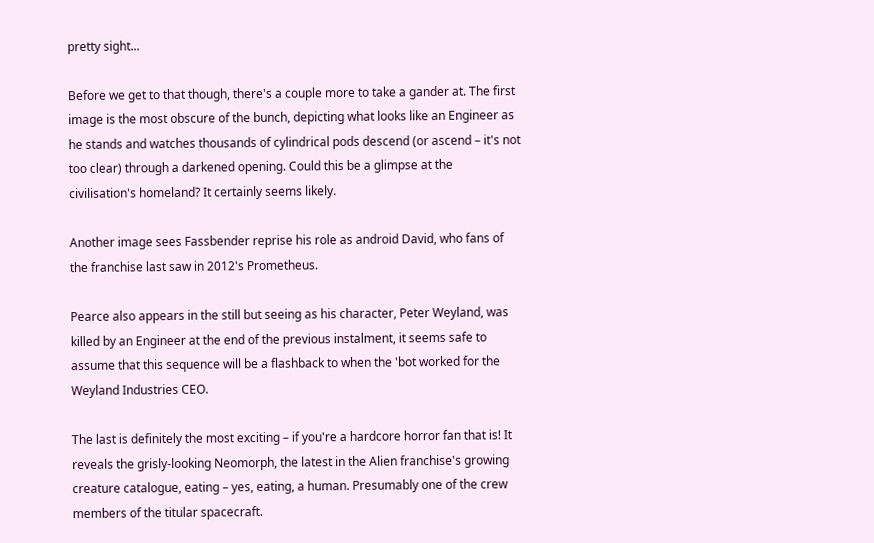pretty sight...

Before we get to that though, there's a couple more to take a gander at. The first image is the most obscure of the bunch, depicting what looks like an Engineer as he stands and watches thousands of cylindrical pods descend (or ascend – it's not too clear) through a darkened opening. Could this be a glimpse at the civilisation's homeland? It certainly seems likely.

Another image sees Fassbender reprise his role as android David, who fans of the franchise last saw in 2012's Prometheus.

Pearce also appears in the still but seeing as his character, Peter Weyland, was killed by an Engineer at the end of the previous instalment, it seems safe to assume that this sequence will be a flashback to when the 'bot worked for the Weyland Industries CEO.

The last is definitely the most exciting – if you're a hardcore horror fan that is! It reveals the grisly-looking Neomorph, the latest in the Alien franchise's growing creature catalogue, eating – yes, eating, a human. Presumably one of the crew members of the titular spacecraft.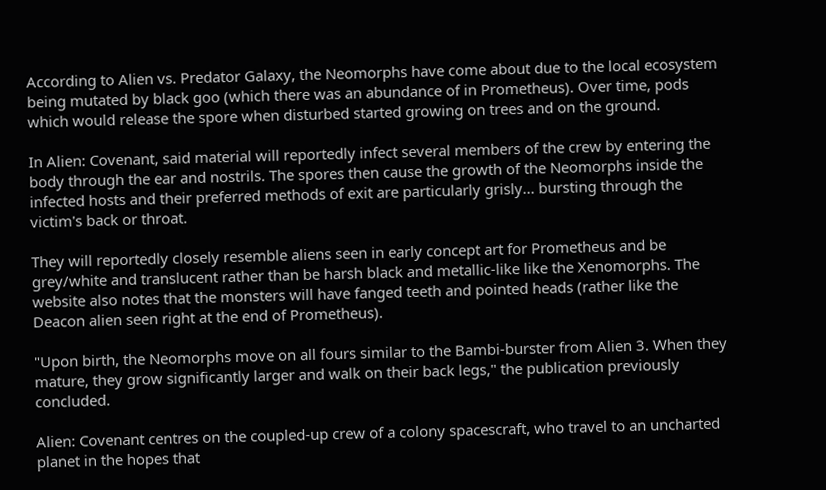According to Alien vs. Predator Galaxy, the Neomorphs have come about due to the local ecosystem being mutated by black goo (which there was an abundance of in Prometheus). Over time, pods which would release the spore when disturbed started growing on trees and on the ground.

In Alien: Covenant, said material will reportedly infect several members of the crew by entering the body through the ear and nostrils. The spores then cause the growth of the Neomorphs inside the infected hosts and their preferred methods of exit are particularly grisly... bursting through the victim's back or throat.

They will reportedly closely resemble aliens seen in early concept art for Prometheus and be grey/white and translucent rather than be harsh black and metallic-like like the Xenomorphs. The website also notes that the monsters will have fanged teeth and pointed heads (rather like the Deacon alien seen right at the end of Prometheus).

"Upon birth, the Neomorphs move on all fours similar to the Bambi-burster from Alien 3. When they mature, they grow significantly larger and walk on their back legs," the publication previously concluded.

Alien: Covenant centres on the coupled-up crew of a colony spacescraft, who travel to an uncharted planet in the hopes that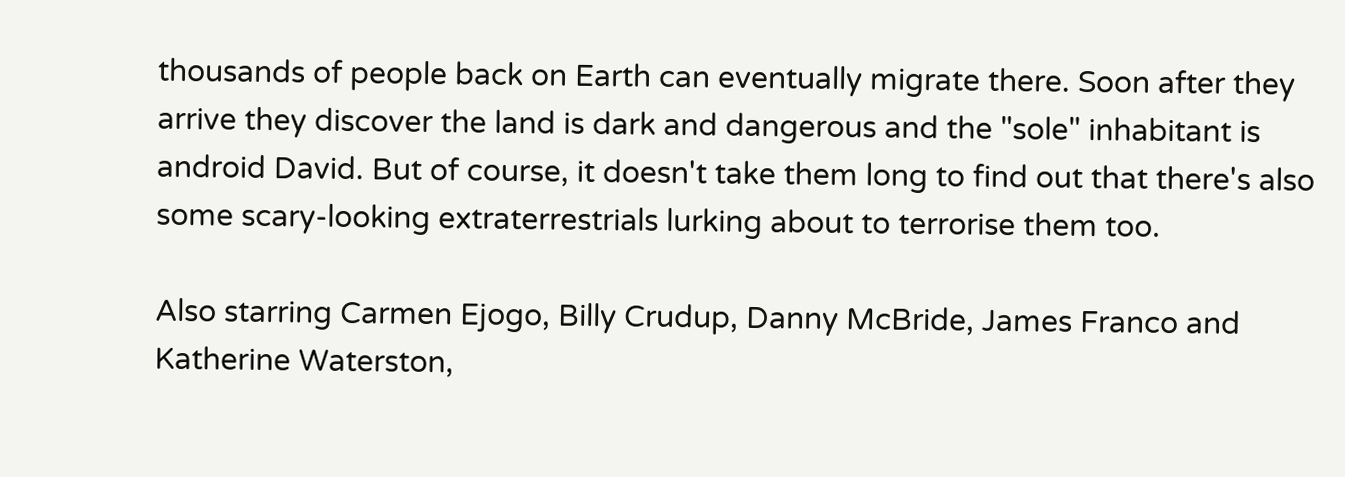thousands of people back on Earth can eventually migrate there. Soon after they arrive they discover the land is dark and dangerous and the "sole" inhabitant is android David. But of course, it doesn't take them long to find out that there's also some scary-looking extraterrestrials lurking about to terrorise them too.

Also starring Carmen Ejogo, Billy Crudup, Danny McBride, James Franco and Katherine Waterston,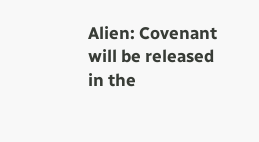Alien: Covenant will be released in the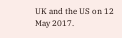UK and the US on 12 May 2017.